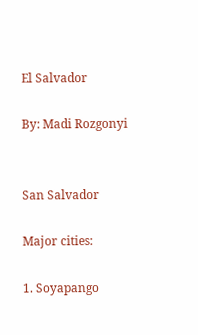El Salvador

By: Madi Rozgonyi


San Salvador

Major cities:

1. Soyapango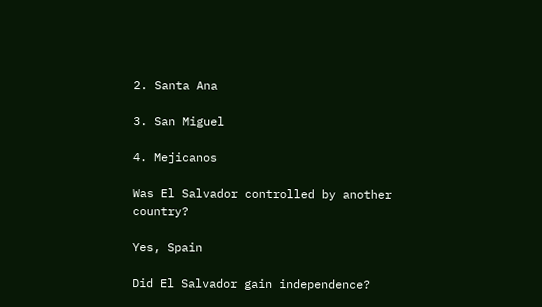2. Santa Ana

3. San Miguel

4. Mejicanos

Was El Salvador controlled by another country?

Yes, Spain

Did El Salvador gain independence?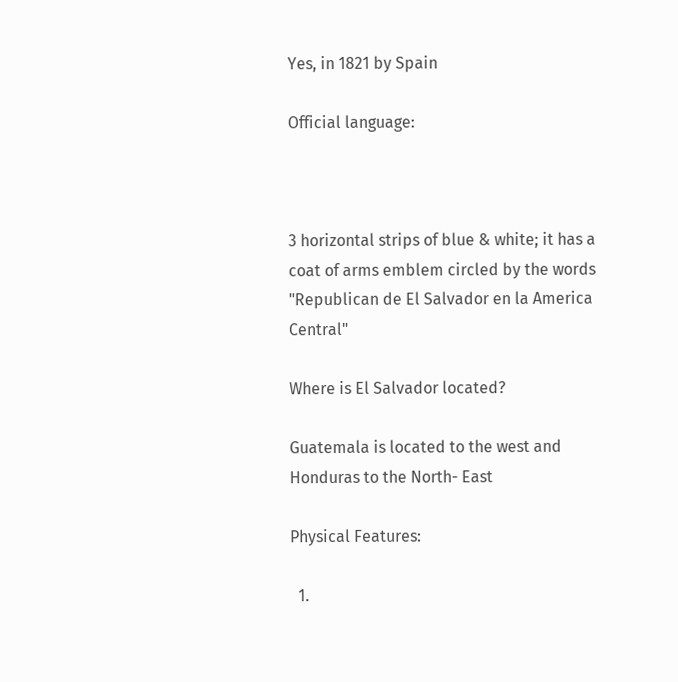Yes, in 1821 by Spain

Official language:



3 horizontal strips of blue & white; it has a coat of arms emblem circled by the words "Republican de El Salvador en la America Central"

Where is El Salvador located?

Guatemala is located to the west and Honduras to the North- East

Physical Features:

  1.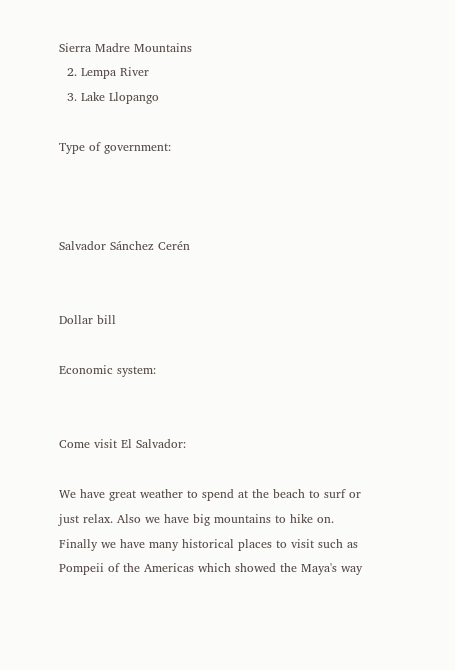Sierra Madre Mountains
  2. Lempa River
  3. Lake Llopango

Type of government:



Salvador Sánchez Cerén


Dollar bill

Economic system:


Come visit El Salvador:

We have great weather to spend at the beach to surf or just relax. Also we have big mountains to hike on. Finally we have many historical places to visit such as Pompeii of the Americas which showed the Maya's way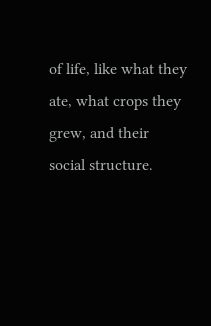of life, like what they ate, what crops they grew, and their social structure.